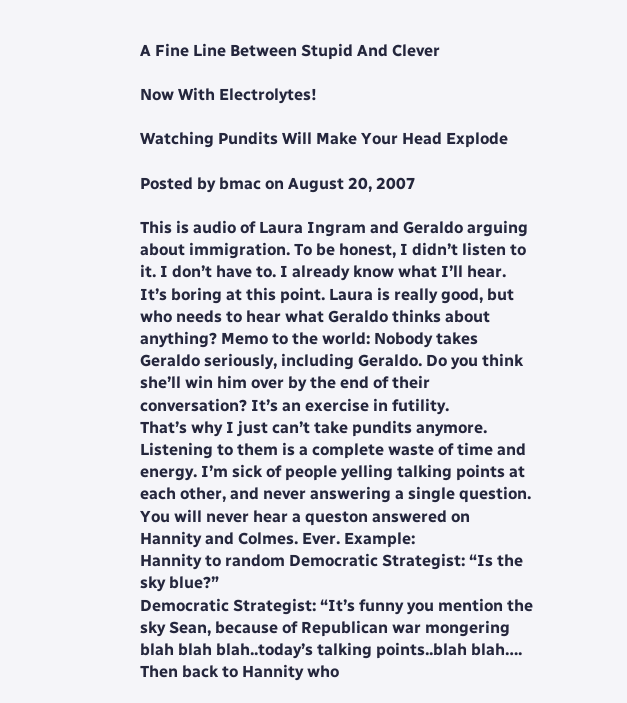A Fine Line Between Stupid And Clever

Now With Electrolytes!

Watching Pundits Will Make Your Head Explode

Posted by bmac on August 20, 2007

This is audio of Laura Ingram and Geraldo arguing about immigration. To be honest, I didn’t listen to it. I don’t have to. I already know what I’ll hear. It’s boring at this point. Laura is really good, but who needs to hear what Geraldo thinks about anything? Memo to the world: Nobody takes Geraldo seriously, including Geraldo. Do you think she’ll win him over by the end of their conversation? It’s an exercise in futility.
That’s why I just can’t take pundits anymore. Listening to them is a complete waste of time and energy. I’m sick of people yelling talking points at each other, and never answering a single question. You will never hear a queston answered on Hannity and Colmes. Ever. Example:
Hannity to random Democratic Strategist: “Is the sky blue?”
Democratic Strategist: “It’s funny you mention the sky Sean, because of Republican war mongering blah blah blah..today’s talking points..blah blah….
Then back to Hannity who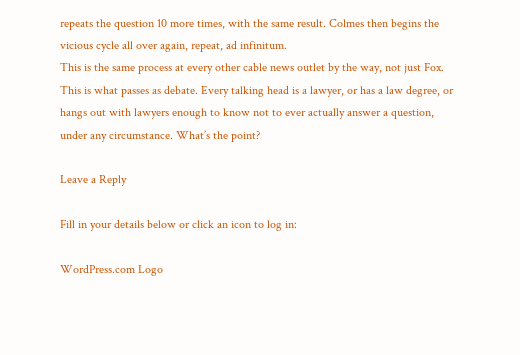repeats the question 10 more times, with the same result. Colmes then begins the vicious cycle all over again, repeat, ad infinitum.
This is the same process at every other cable news outlet by the way, not just Fox.
This is what passes as debate. Every talking head is a lawyer, or has a law degree, or hangs out with lawyers enough to know not to ever actually answer a question, under any circumstance. What’s the point?

Leave a Reply

Fill in your details below or click an icon to log in:

WordPress.com Logo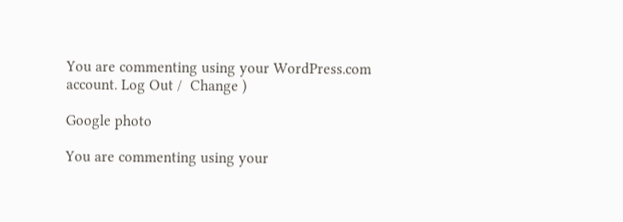You are commenting using your WordPress.com account. Log Out /  Change )

Google photo

You are commenting using your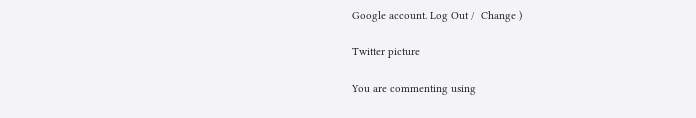Google account. Log Out /  Change )

Twitter picture

You are commenting using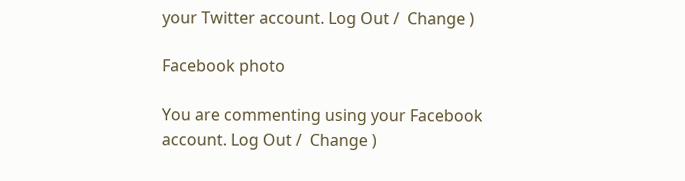your Twitter account. Log Out /  Change )

Facebook photo

You are commenting using your Facebook account. Log Out /  Change )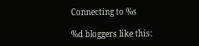Connecting to %s

%d bloggers like this: